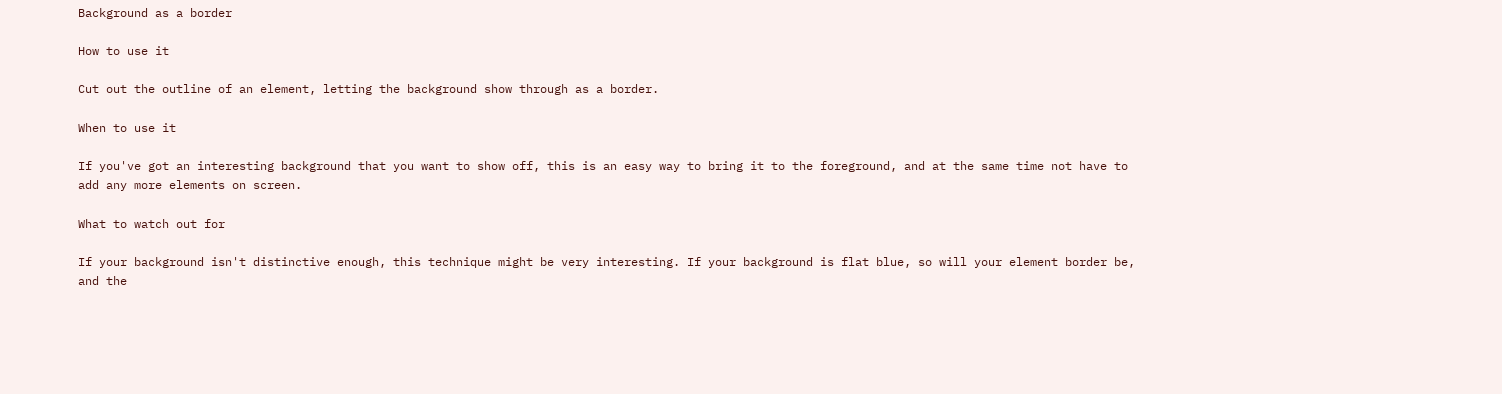Background as a border

How to use it

Cut out the outline of an element, letting the background show through as a border.

When to use it

If you've got an interesting background that you want to show off, this is an easy way to bring it to the foreground, and at the same time not have to add any more elements on screen.

What to watch out for

If your background isn't distinctive enough, this technique might be very interesting. If your background is flat blue, so will your element border be, and the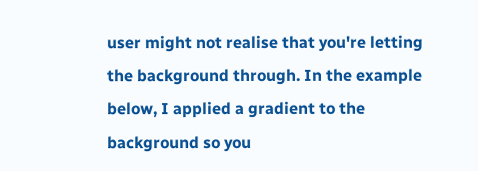user might not realise that you're letting the background through. In the example below, I applied a gradient to the background so you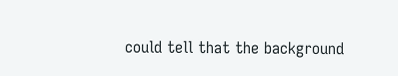could tell that the background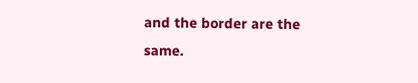and the border are the same.